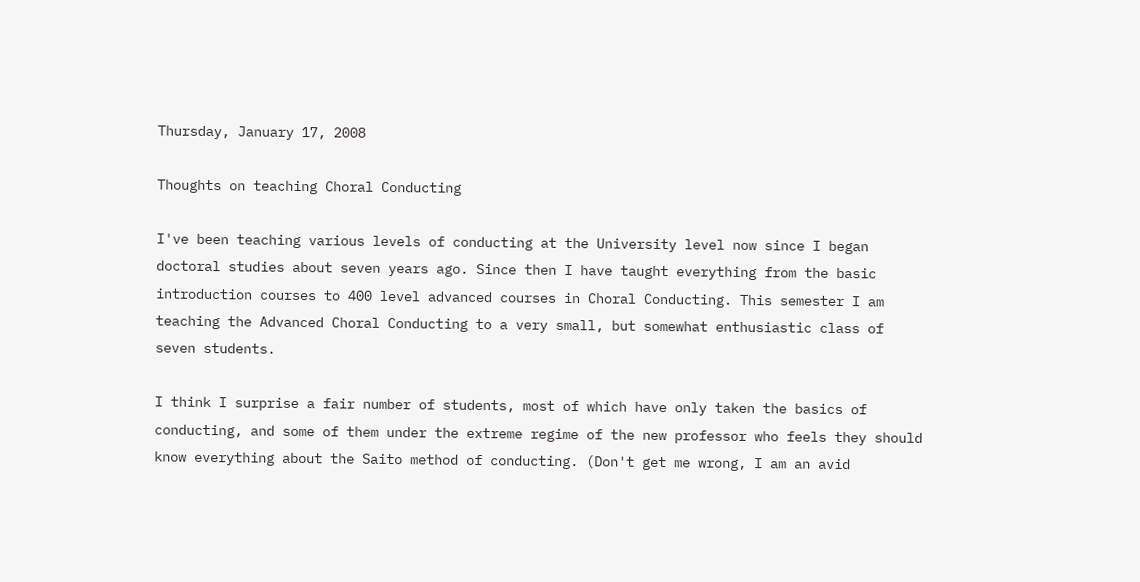Thursday, January 17, 2008

Thoughts on teaching Choral Conducting

I've been teaching various levels of conducting at the University level now since I began doctoral studies about seven years ago. Since then I have taught everything from the basic introduction courses to 400 level advanced courses in Choral Conducting. This semester I am teaching the Advanced Choral Conducting to a very small, but somewhat enthusiastic class of seven students.

I think I surprise a fair number of students, most of which have only taken the basics of conducting, and some of them under the extreme regime of the new professor who feels they should know everything about the Saito method of conducting. (Don't get me wrong, I am an avid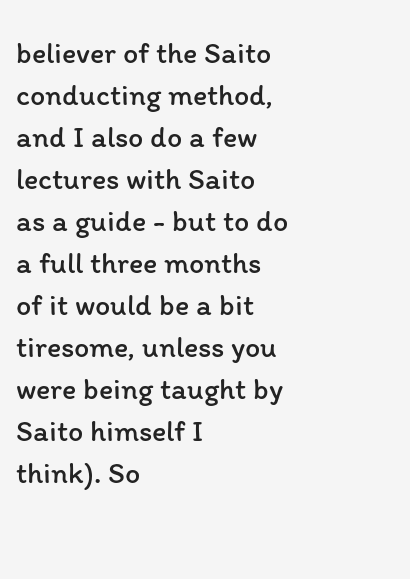believer of the Saito conducting method, and I also do a few lectures with Saito as a guide - but to do a full three months of it would be a bit tiresome, unless you were being taught by Saito himself I think). So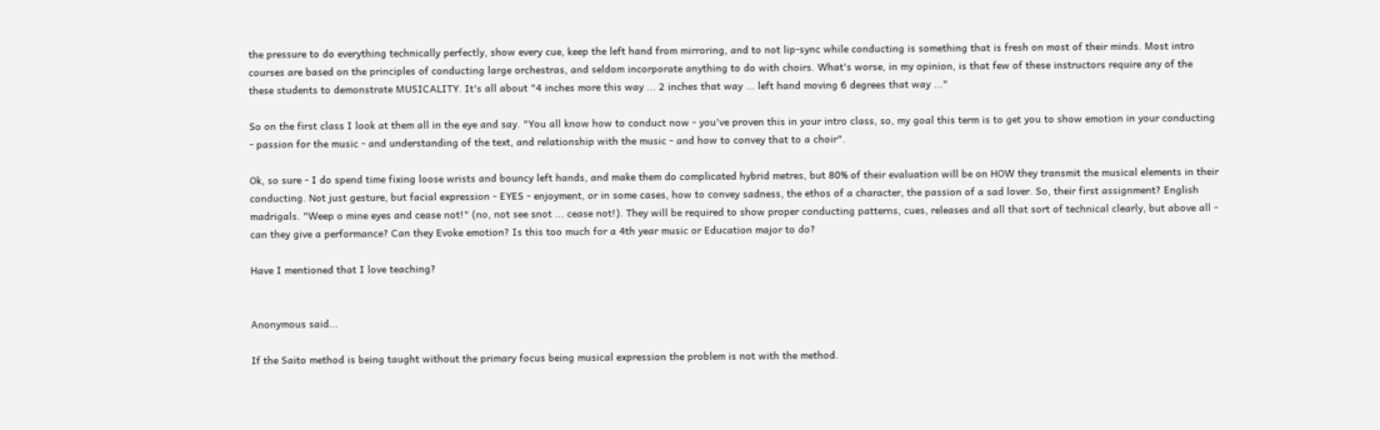the pressure to do everything technically perfectly, show every cue, keep the left hand from mirroring, and to not lip-sync while conducting is something that is fresh on most of their minds. Most intro courses are based on the principles of conducting large orchestras, and seldom incorporate anything to do with choirs. What's worse, in my opinion, is that few of these instructors require any of the these students to demonstrate MUSICALITY. It's all about "4 inches more this way ... 2 inches that way ... left hand moving 6 degrees that way ..."

So on the first class I look at them all in the eye and say. "You all know how to conduct now - you've proven this in your intro class, so, my goal this term is to get you to show emotion in your conducting - passion for the music - and understanding of the text, and relationship with the music - and how to convey that to a choir".

Ok, so sure - I do spend time fixing loose wrists and bouncy left hands, and make them do complicated hybrid metres, but 80% of their evaluation will be on HOW they transmit the musical elements in their conducting. Not just gesture, but facial expression - EYES - enjoyment, or in some cases, how to convey sadness, the ethos of a character, the passion of a sad lover. So, their first assignment? English madrigals. "Weep o mine eyes and cease not!" (no, not see snot ... cease not!). They will be required to show proper conducting patterns, cues, releases and all that sort of technical clearly, but above all - can they give a performance? Can they Evoke emotion? Is this too much for a 4th year music or Education major to do?

Have I mentioned that I love teaching?


Anonymous said...

If the Saito method is being taught without the primary focus being musical expression the problem is not with the method.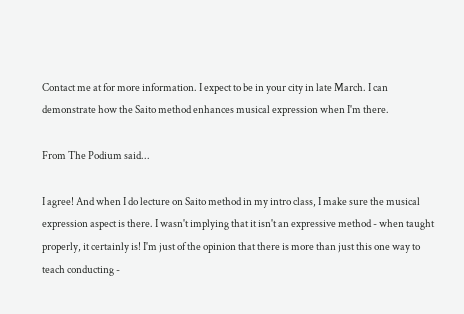Contact me at for more information. I expect to be in your city in late March. I can demonstrate how the Saito method enhances musical expression when I'm there.

From The Podium said...

I agree! And when I do lecture on Saito method in my intro class, I make sure the musical expression aspect is there. I wasn't implying that it isn't an expressive method - when taught properly, it certainly is! I'm just of the opinion that there is more than just this one way to teach conducting -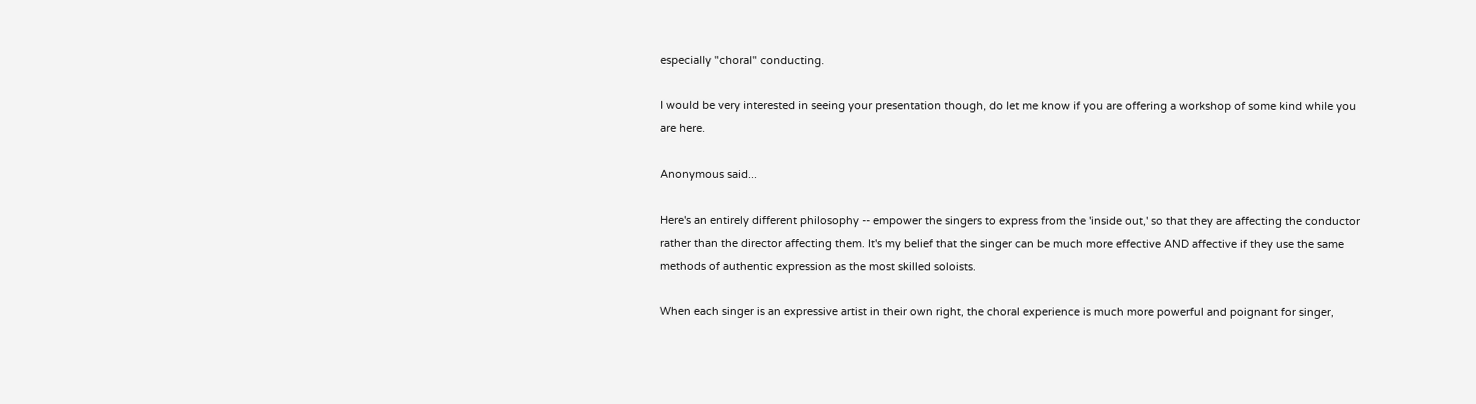especially "choral" conducting.

I would be very interested in seeing your presentation though, do let me know if you are offering a workshop of some kind while you are here.

Anonymous said...

Here's an entirely different philosophy -- empower the singers to express from the 'inside out,' so that they are affecting the conductor rather than the director affecting them. It's my belief that the singer can be much more effective AND affective if they use the same methods of authentic expression as the most skilled soloists.

When each singer is an expressive artist in their own right, the choral experience is much more powerful and poignant for singer,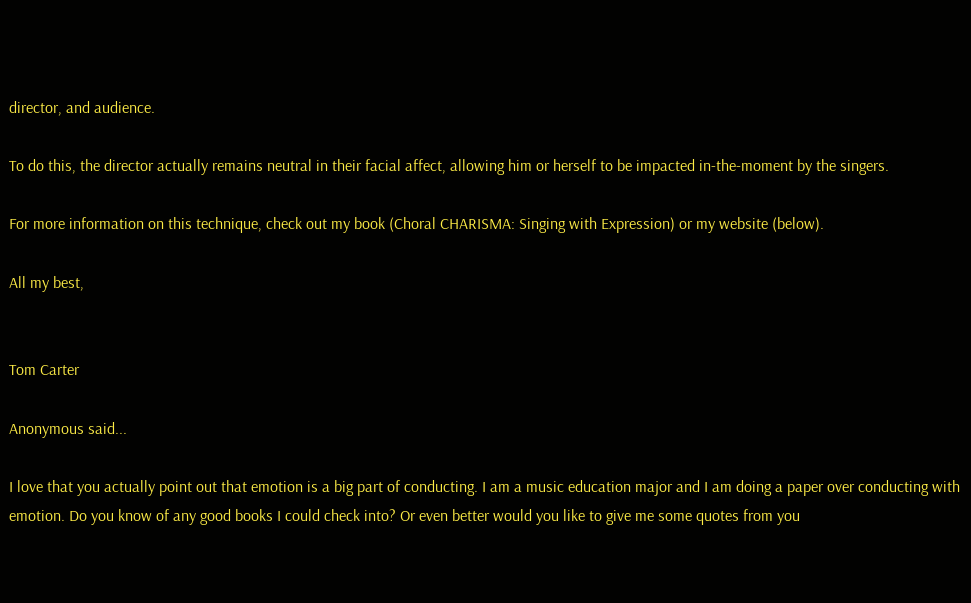director, and audience.

To do this, the director actually remains neutral in their facial affect, allowing him or herself to be impacted in-the-moment by the singers.

For more information on this technique, check out my book (Choral CHARISMA: Singing with Expression) or my website (below).

All my best,


Tom Carter

Anonymous said...

I love that you actually point out that emotion is a big part of conducting. I am a music education major and I am doing a paper over conducting with emotion. Do you know of any good books I could check into? Or even better would you like to give me some quotes from you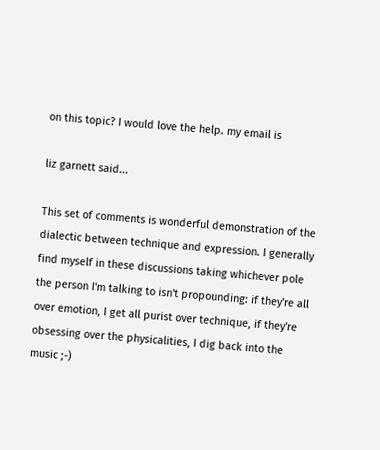on this topic? I would love the help. my email is

liz garnett said...

This set of comments is wonderful demonstration of the dialectic between technique and expression. I generally find myself in these discussions taking whichever pole the person I'm talking to isn't propounding: if they're all over emotion, I get all purist over technique, if they're obsessing over the physicalities, I dig back into the music ;-)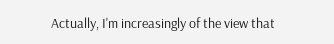Actually, I'm increasingly of the view that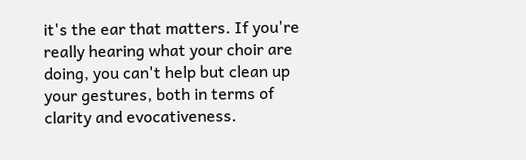it's the ear that matters. If you're really hearing what your choir are doing, you can't help but clean up your gestures, both in terms of clarity and evocativeness.